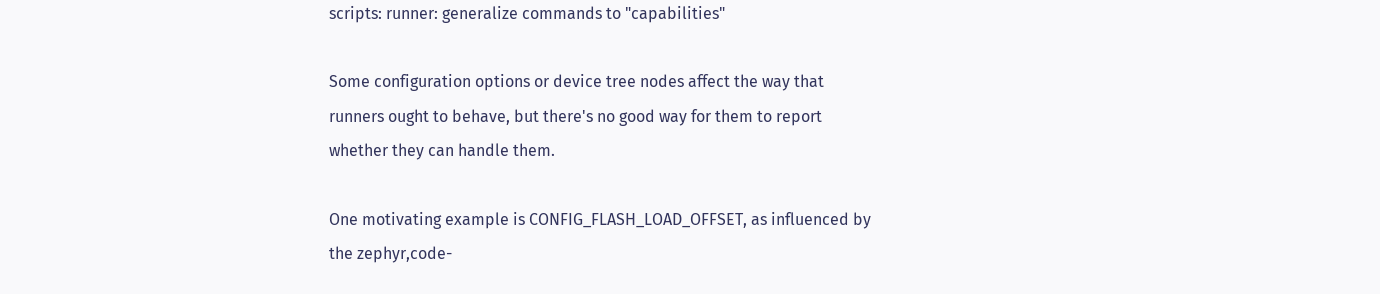scripts: runner: generalize commands to "capabilities"

Some configuration options or device tree nodes affect the way that
runners ought to behave, but there's no good way for them to report
whether they can handle them.

One motivating example is CONFIG_FLASH_LOAD_OFFSET, as influenced by
the zephyr,code-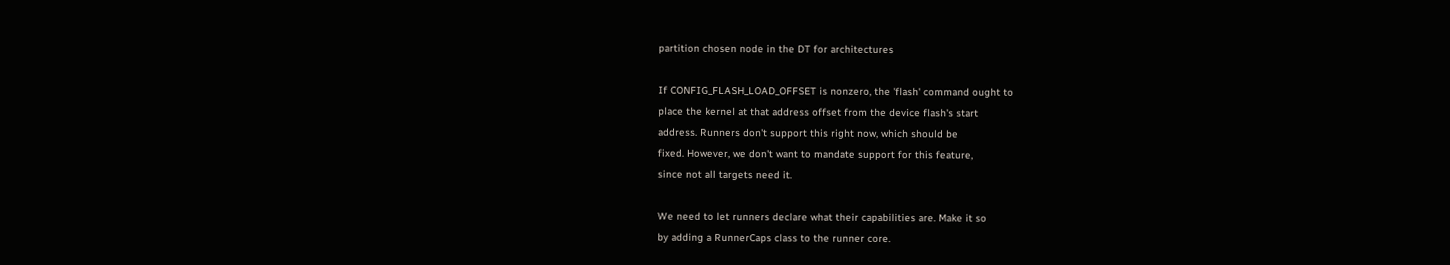partition chosen node in the DT for architectures

If CONFIG_FLASH_LOAD_OFFSET is nonzero, the 'flash' command ought to
place the kernel at that address offset from the device flash's start
address. Runners don't support this right now, which should be
fixed. However, we don't want to mandate support for this feature,
since not all targets need it.

We need to let runners declare what their capabilities are. Make it so
by adding a RunnerCaps class to the runner core.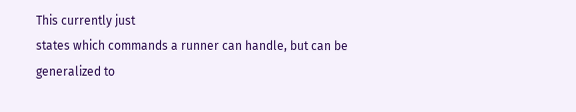This currently just
states which commands a runner can handle, but can be generalized to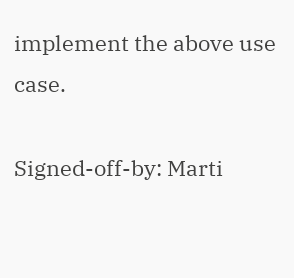implement the above use case.

Signed-off-by: Marti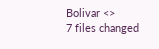Bolivar <>
7 files changed